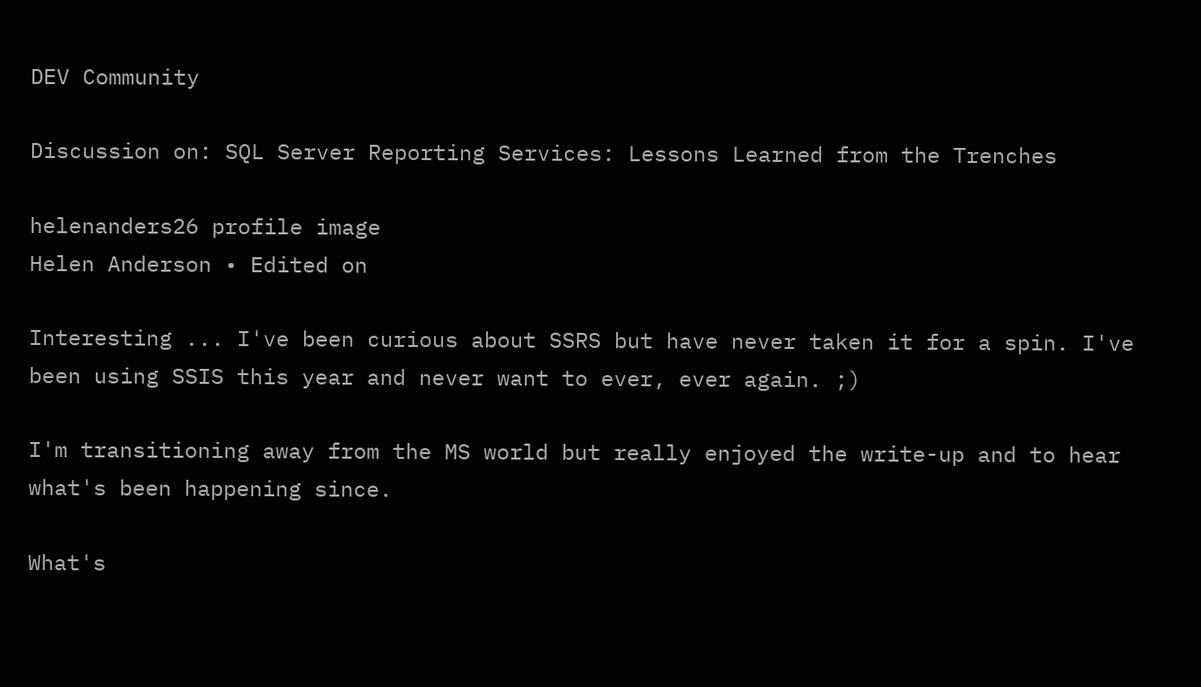DEV Community

Discussion on: SQL Server Reporting Services: Lessons Learned from the Trenches

helenanders26 profile image
Helen Anderson • Edited on

Interesting ... I've been curious about SSRS but have never taken it for a spin. I've been using SSIS this year and never want to ever, ever again. ;)

I'm transitioning away from the MS world but really enjoyed the write-up and to hear what's been happening since.

What's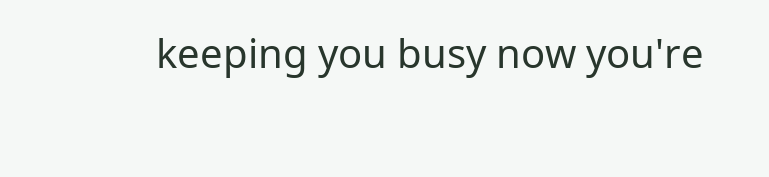keeping you busy now you're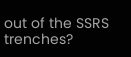out of the SSRS trenches?